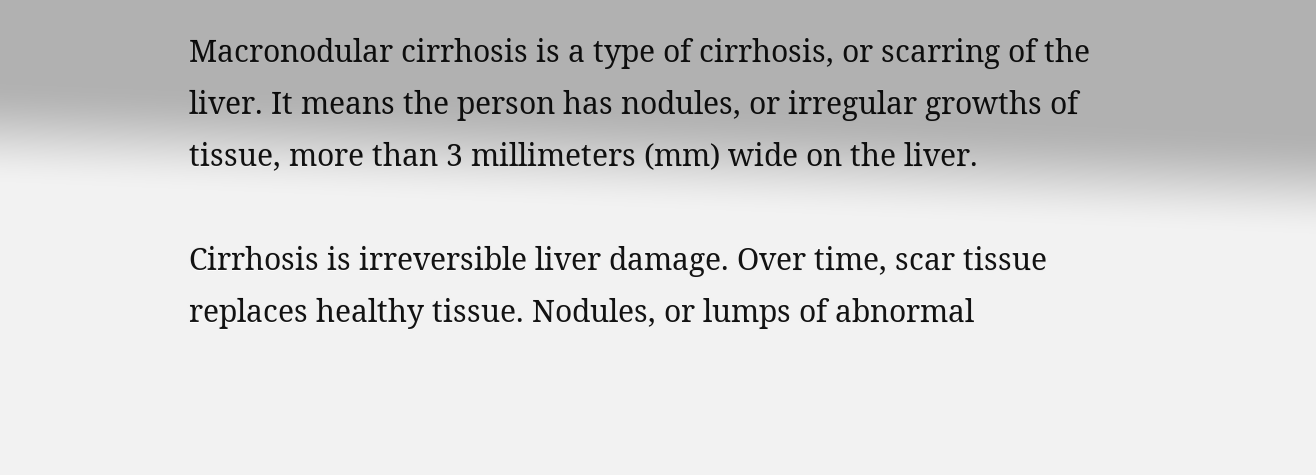Macronodular cirrhosis is a type of cirrhosis, or scarring of the liver. It means the person has nodules, or irregular growths of tissue, more than 3 millimeters (mm) wide on the liver.

Cirrhosis is irreversible liver damage. Over time, scar tissue replaces healthy tissue. Nodules, or lumps of abnormal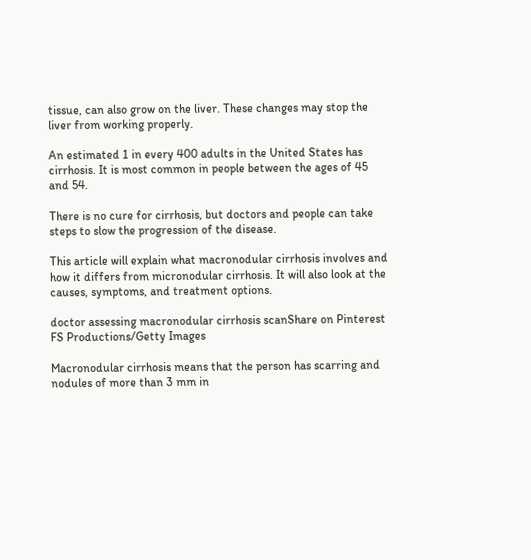tissue, can also grow on the liver. These changes may stop the liver from working properly.

An estimated 1 in every 400 adults in the United States has cirrhosis. It is most common in people between the ages of 45 and 54.

There is no cure for cirrhosis, but doctors and people can take steps to slow the progression of the disease.

This article will explain what macronodular cirrhosis involves and how it differs from micronodular cirrhosis. It will also look at the causes, symptoms, and treatment options.

doctor assessing macronodular cirrhosis scanShare on Pinterest
FS Productions/Getty Images

Macronodular cirrhosis means that the person has scarring and nodules of more than 3 mm in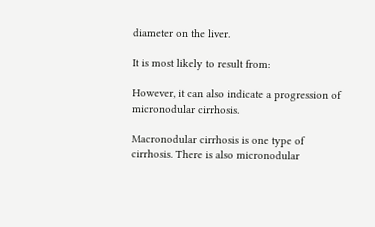diameter on the liver.

It is most likely to result from:

However, it can also indicate a progression of micronodular cirrhosis.

Macronodular cirrhosis is one type of cirrhosis. There is also micronodular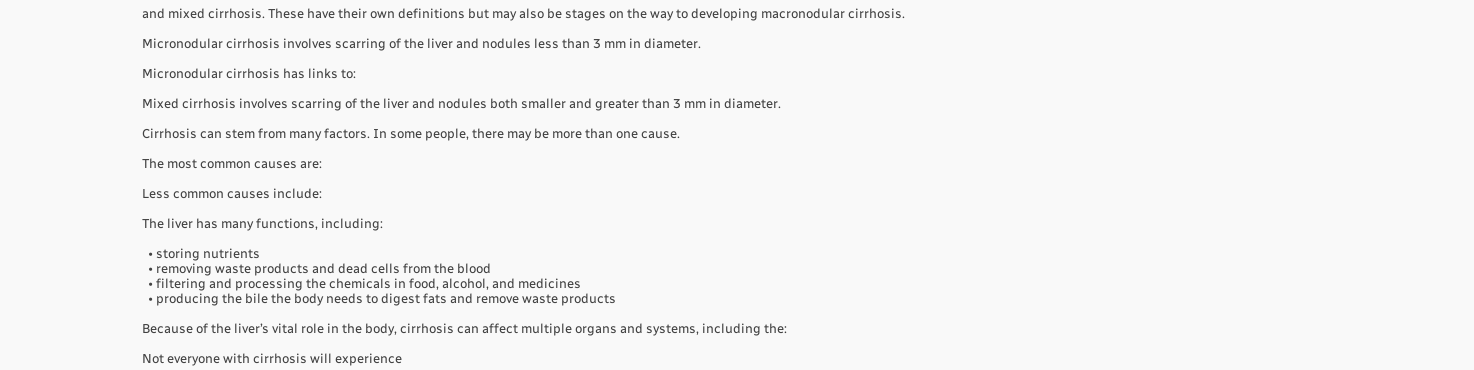and mixed cirrhosis. These have their own definitions but may also be stages on the way to developing macronodular cirrhosis.

Micronodular cirrhosis involves scarring of the liver and nodules less than 3 mm in diameter.

Micronodular cirrhosis has links to:

Mixed cirrhosis involves scarring of the liver and nodules both smaller and greater than 3 mm in diameter.

Cirrhosis can stem from many factors. In some people, there may be more than one cause.

The most common causes are:

Less common causes include:

The liver has many functions, including:

  • storing nutrients
  • removing waste products and dead cells from the blood
  • filtering and processing the chemicals in food, alcohol, and medicines
  • producing the bile the body needs to digest fats and remove waste products

Because of the liver’s vital role in the body, cirrhosis can affect multiple organs and systems, including the:

Not everyone with cirrhosis will experience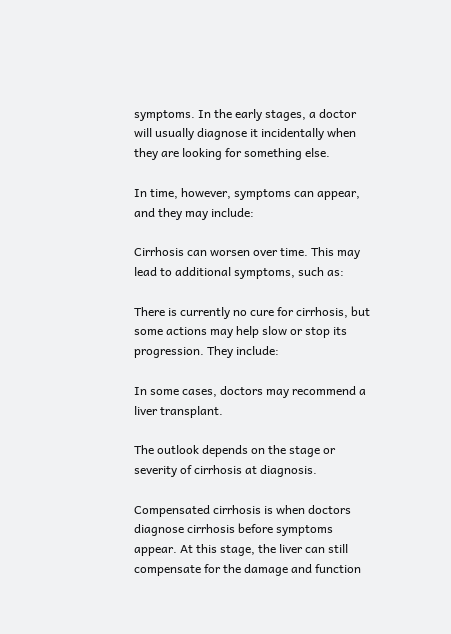symptoms. In the early stages, a doctor will usually diagnose it incidentally when they are looking for something else.

In time, however, symptoms can appear, and they may include:

Cirrhosis can worsen over time. This may lead to additional symptoms, such as:

There is currently no cure for cirrhosis, but some actions may help slow or stop its progression. They include:

In some cases, doctors may recommend a liver transplant.

The outlook depends on the stage or severity of cirrhosis at diagnosis.

Compensated cirrhosis is when doctors diagnose cirrhosis before symptoms appear. At this stage, the liver can still compensate for the damage and function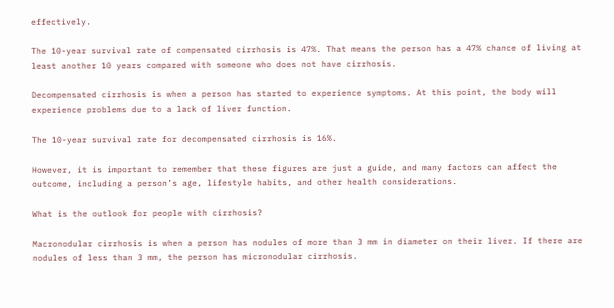effectively.

The 10-year survival rate of compensated cirrhosis is 47%. That means the person has a 47% chance of living at least another 10 years compared with someone who does not have cirrhosis.

Decompensated cirrhosis is when a person has started to experience symptoms. At this point, the body will experience problems due to a lack of liver function.

The 10-year survival rate for decompensated cirrhosis is 16%.

However, it is important to remember that these figures are just a guide, and many factors can affect the outcome, including a person’s age, lifestyle habits, and other health considerations.

What is the outlook for people with cirrhosis?

Macronodular cirrhosis is when a person has nodules of more than 3 mm in diameter on their liver. If there are nodules of less than 3 mm, the person has micronodular cirrhosis.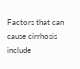Factors that can cause cirrhosis include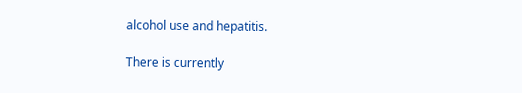alcohol use and hepatitis.

There is currently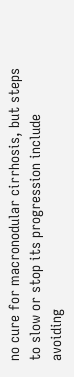no cure for macronodular cirrhosis, but steps to slow or stop its progression include avoiding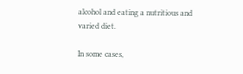alcohol and eating a nutritious and varied diet.

In some cases,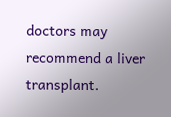doctors may recommend a liver transplant.